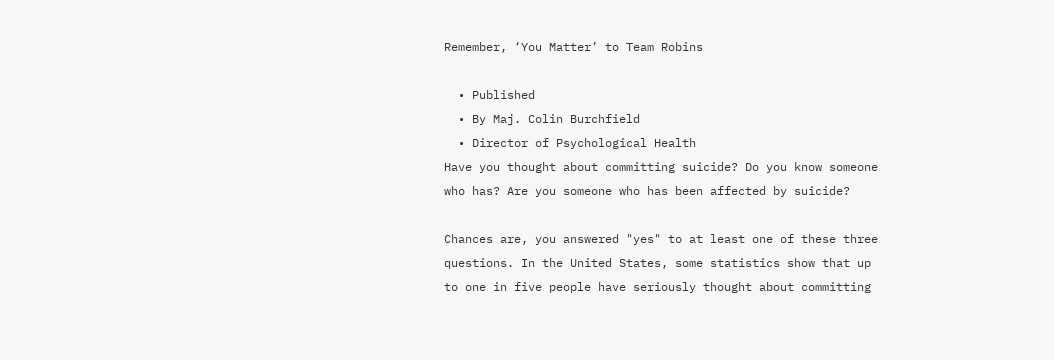Remember, ‘You Matter’ to Team Robins

  • Published
  • By Maj. Colin Burchfield
  • Director of Psychological Health
Have you thought about committing suicide? Do you know someone who has? Are you someone who has been affected by suicide?

Chances are, you answered "yes" to at least one of these three questions. In the United States, some statistics show that up to one in five people have seriously thought about committing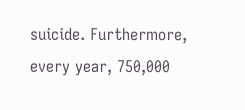suicide. Furthermore, every year, 750,000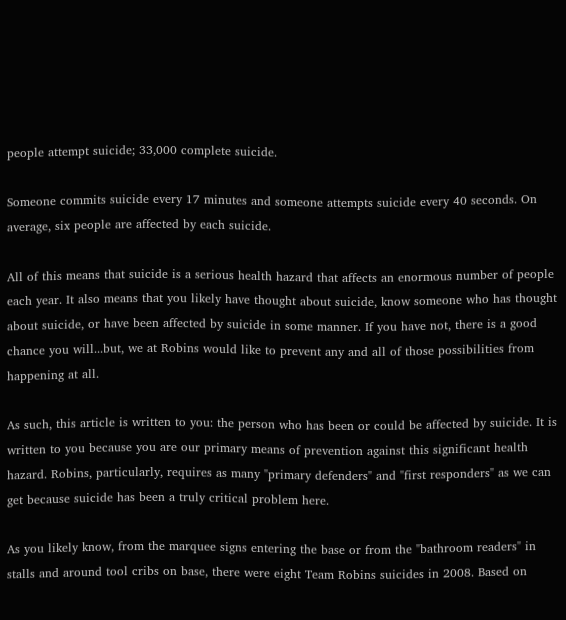people attempt suicide; 33,000 complete suicide.

Someone commits suicide every 17 minutes and someone attempts suicide every 40 seconds. On average, six people are affected by each suicide.

All of this means that suicide is a serious health hazard that affects an enormous number of people each year. It also means that you likely have thought about suicide, know someone who has thought about suicide, or have been affected by suicide in some manner. If you have not, there is a good chance you will...but, we at Robins would like to prevent any and all of those possibilities from happening at all.

As such, this article is written to you: the person who has been or could be affected by suicide. It is written to you because you are our primary means of prevention against this significant health hazard. Robins, particularly, requires as many "primary defenders" and "first responders" as we can get because suicide has been a truly critical problem here.

As you likely know, from the marquee signs entering the base or from the "bathroom readers" in stalls and around tool cribs on base, there were eight Team Robins suicides in 2008. Based on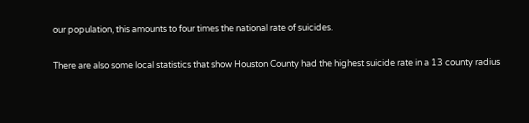our population, this amounts to four times the national rate of suicides.

There are also some local statistics that show Houston County had the highest suicide rate in a 13 county radius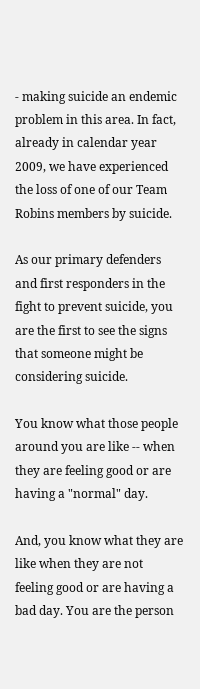- making suicide an endemic problem in this area. In fact, already in calendar year 2009, we have experienced the loss of one of our Team Robins members by suicide.

As our primary defenders and first responders in the fight to prevent suicide, you are the first to see the signs that someone might be considering suicide.

You know what those people around you are like -- when they are feeling good or are having a "normal" day.

And, you know what they are like when they are not feeling good or are having a bad day. You are the person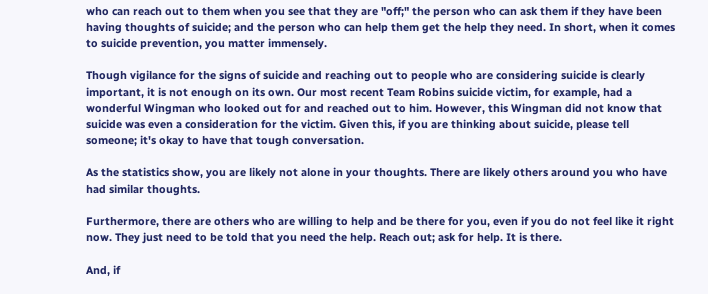who can reach out to them when you see that they are "off;" the person who can ask them if they have been having thoughts of suicide; and the person who can help them get the help they need. In short, when it comes to suicide prevention, you matter immensely.

Though vigilance for the signs of suicide and reaching out to people who are considering suicide is clearly important, it is not enough on its own. Our most recent Team Robins suicide victim, for example, had a wonderful Wingman who looked out for and reached out to him. However, this Wingman did not know that suicide was even a consideration for the victim. Given this, if you are thinking about suicide, please tell someone; it's okay to have that tough conversation.

As the statistics show, you are likely not alone in your thoughts. There are likely others around you who have had similar thoughts.

Furthermore, there are others who are willing to help and be there for you, even if you do not feel like it right now. They just need to be told that you need the help. Reach out; ask for help. It is there.

And, if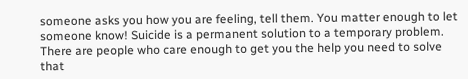someone asks you how you are feeling, tell them. You matter enough to let someone know! Suicide is a permanent solution to a temporary problem. There are people who care enough to get you the help you need to solve that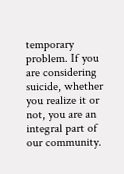temporary problem. If you are considering suicide, whether you realize it or not, you are an integral part of our community.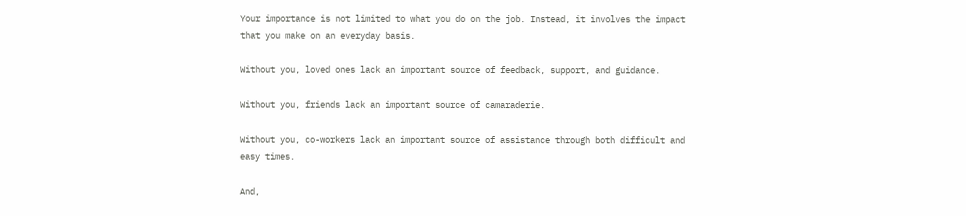Your importance is not limited to what you do on the job. Instead, it involves the impact that you make on an everyday basis.

Without you, loved ones lack an important source of feedback, support, and guidance.

Without you, friends lack an important source of camaraderie.

Without you, co-workers lack an important source of assistance through both difficult and easy times.

And,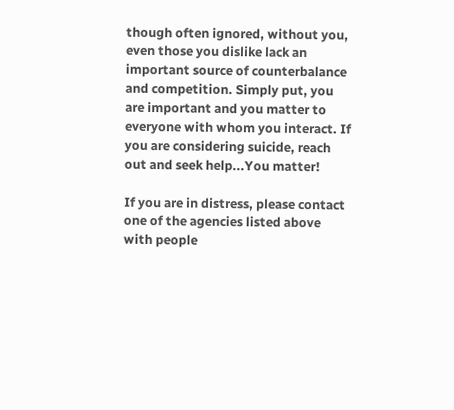though often ignored, without you, even those you dislike lack an important source of counterbalance and competition. Simply put, you are important and you matter to everyone with whom you interact. If you are considering suicide, reach out and seek help...You matter!

If you are in distress, please contact one of the agencies listed above with people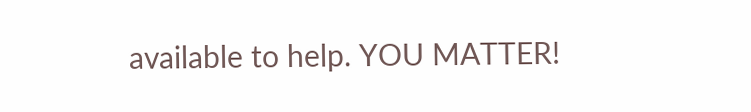available to help. YOU MATTER!